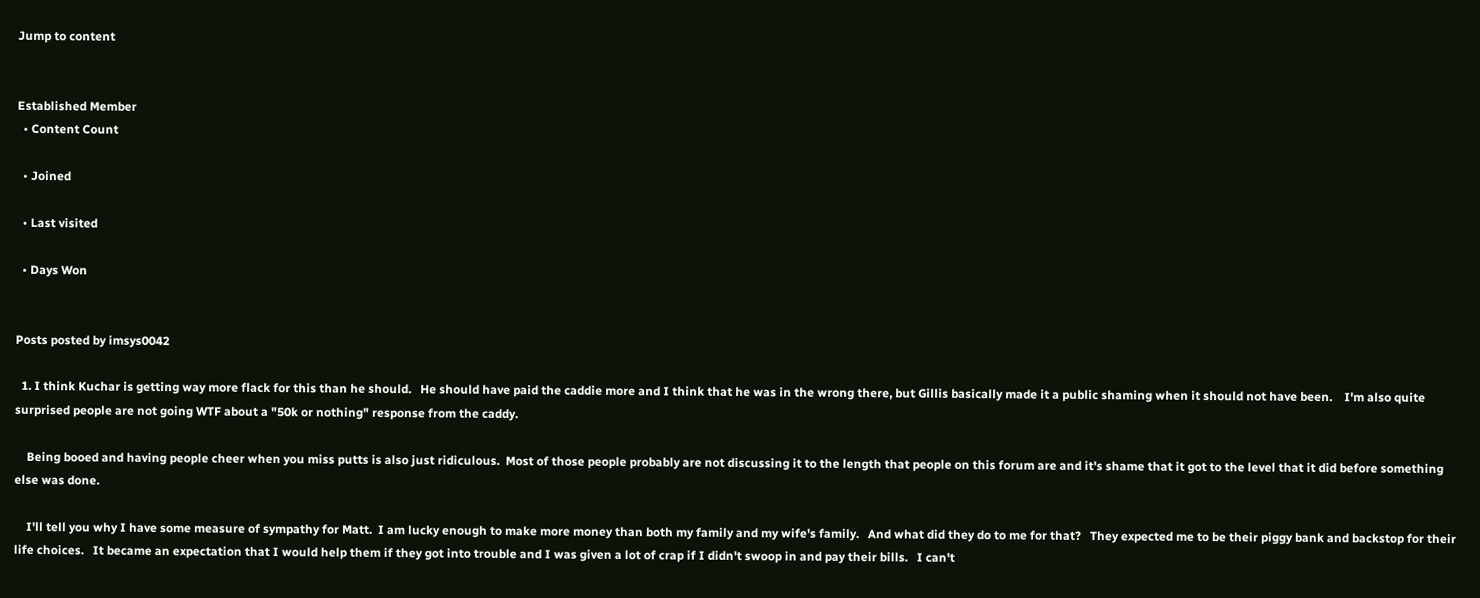Jump to content


Established Member
  • Content Count

  • Joined

  • Last visited

  • Days Won


Posts posted by imsys0042

  1. I think Kuchar is getting way more flack for this than he should.   He should have paid the caddie more and I think that he was in the wrong there, but Gillis basically made it a public shaming when it should not have been.    I'm also quite surprised people are not going WTF about a "50k or nothing" response from the caddy.

    Being booed and having people cheer when you miss putts is also just ridiculous.  Most of those people probably are not discussing it to the length that people on this forum are and it's shame that it got to the level that it did before something else was done.

    I'll tell you why I have some measure of sympathy for Matt.  I am lucky enough to make more money than both my family and my wife's family.   And what did they do to me for that?   They expected me to be their piggy bank and backstop for their life choices.   It became an expectation that I would help them if they got into trouble and I was given a lot of crap if I didn't swoop in and pay their bills.   I can't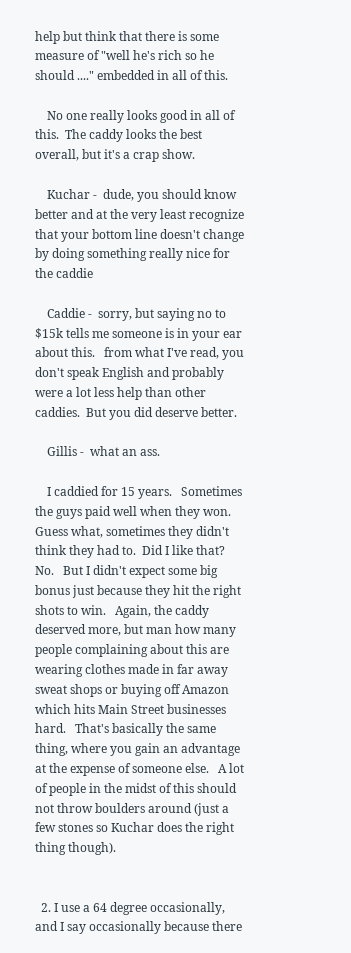help but think that there is some measure of "well he's rich so he should ...." embedded in all of this.

    No one really looks good in all of this.  The caddy looks the best overall, but it's a crap show.

    Kuchar -  dude, you should know better and at the very least recognize that your bottom line doesn't change by doing something really nice for the caddie

    Caddie -  sorry, but saying no to $15k tells me someone is in your ear about this.   from what I've read, you don't speak English and probably were a lot less help than other caddies.  But you did deserve better.

    Gillis -  what an ass.

    I caddied for 15 years.   Sometimes the guys paid well when they won.  Guess what, sometimes they didn't think they had to.  Did I like that?  No.   But I didn't expect some big bonus just because they hit the right shots to win.   Again, the caddy deserved more, but man how many people complaining about this are wearing clothes made in far away sweat shops or buying off Amazon which hits Main Street businesses hard.   That's basically the same thing, where you gain an advantage at the expense of someone else.   A lot of people in the midst of this should not throw boulders around (just a few stones so Kuchar does the right thing though).


  2. I use a 64 degree occasionally, and I say occasionally because there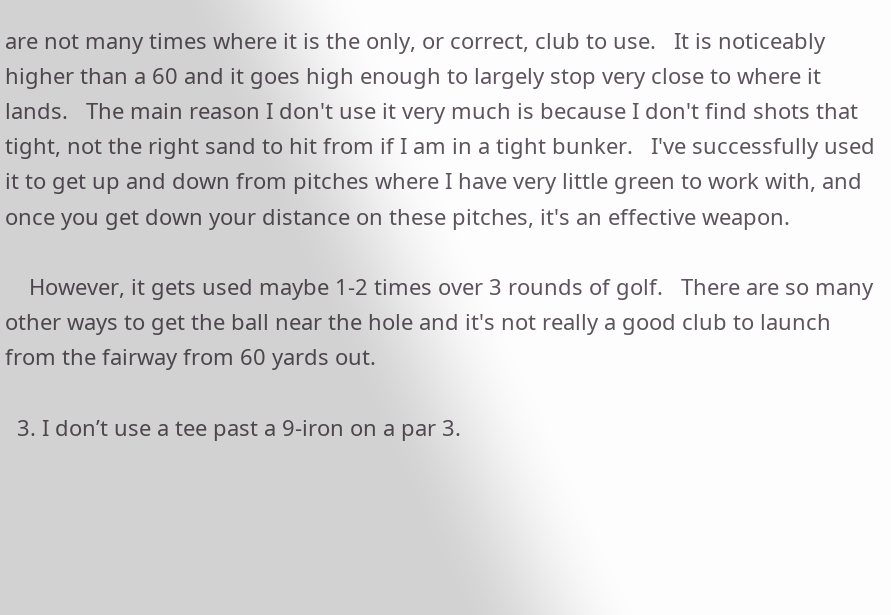are not many times where it is the only, or correct, club to use.   It is noticeably higher than a 60 and it goes high enough to largely stop very close to where it lands.   The main reason I don't use it very much is because I don't find shots that tight, not the right sand to hit from if I am in a tight bunker.   I've successfully used it to get up and down from pitches where I have very little green to work with, and once you get down your distance on these pitches, it's an effective weapon.

    However, it gets used maybe 1-2 times over 3 rounds of golf.   There are so many other ways to get the ball near the hole and it's not really a good club to launch from the fairway from 60 yards out.

  3. I don’t use a tee past a 9-iron on a par 3.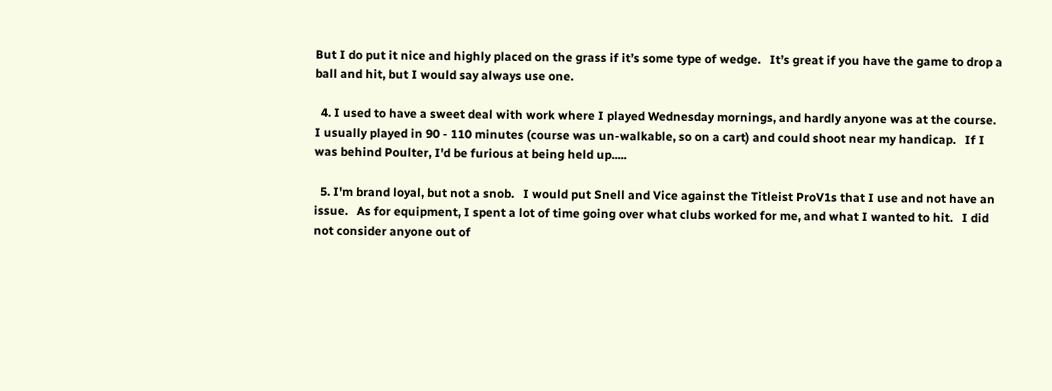But I do put it nice and highly placed on the grass if it’s some type of wedge.   It’s great if you have the game to drop a ball and hit, but I would say always use one.

  4. I used to have a sweet deal with work where I played Wednesday mornings, and hardly anyone was at the course.   I usually played in 90 - 110 minutes (course was un-walkable, so on a cart) and could shoot near my handicap.   If I was behind Poulter, I'd be furious at being held up.....

  5. I'm brand loyal, but not a snob.   I would put Snell and Vice against the Titleist ProV1s that I use and not have an issue.   As for equipment, I spent a lot of time going over what clubs worked for me, and what I wanted to hit.   I did not consider anyone out of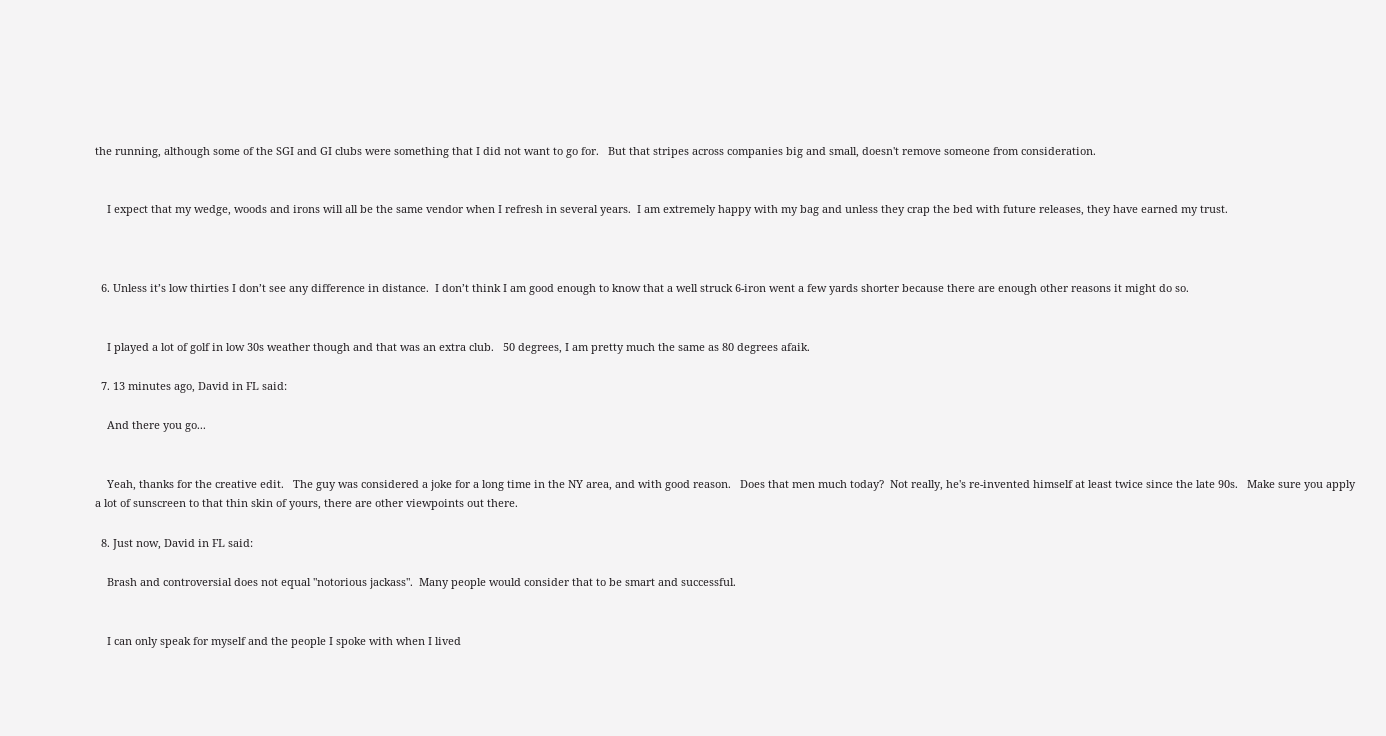the running, although some of the SGI and GI clubs were something that I did not want to go for.   But that stripes across companies big and small, doesn't remove someone from consideration.


    I expect that my wedge, woods and irons will all be the same vendor when I refresh in several years.  I am extremely happy with my bag and unless they crap the bed with future releases, they have earned my trust.



  6. Unless it’s low thirties I don’t see any difference in distance.  I don’t think I am good enough to know that a well struck 6-iron went a few yards shorter because there are enough other reasons it might do so.


    I played a lot of golf in low 30s weather though and that was an extra club.   50 degrees, I am pretty much the same as 80 degrees afaik.

  7. 13 minutes ago, David in FL said:

    And there you go...


    Yeah, thanks for the creative edit.   The guy was considered a joke for a long time in the NY area, and with good reason.   Does that men much today?  Not really, he's re-invented himself at least twice since the late 90s.   Make sure you apply a lot of sunscreen to that thin skin of yours, there are other viewpoints out there.

  8. Just now, David in FL said:

    Brash and controversial does not equal "notorious jackass".  Many people would consider that to be smart and successful.


    I can only speak for myself and the people I spoke with when I lived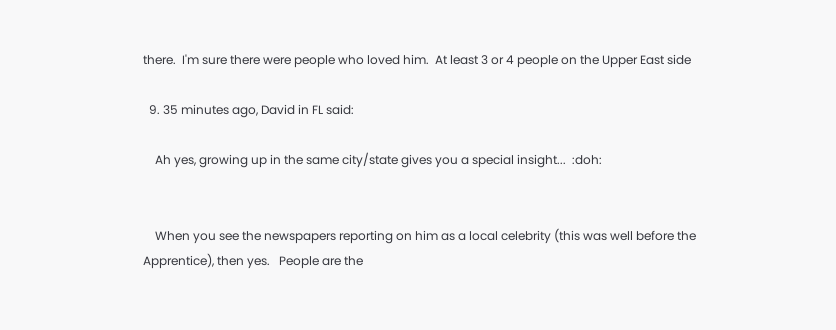there.  I'm sure there were people who loved him.  At least 3 or 4 people on the Upper East side

  9. 35 minutes ago, David in FL said:

    Ah yes, growing up in the same city/state gives you a special insight...  :doh:


    When you see the newspapers reporting on him as a local celebrity (this was well before the Apprentice), then yes.   People are the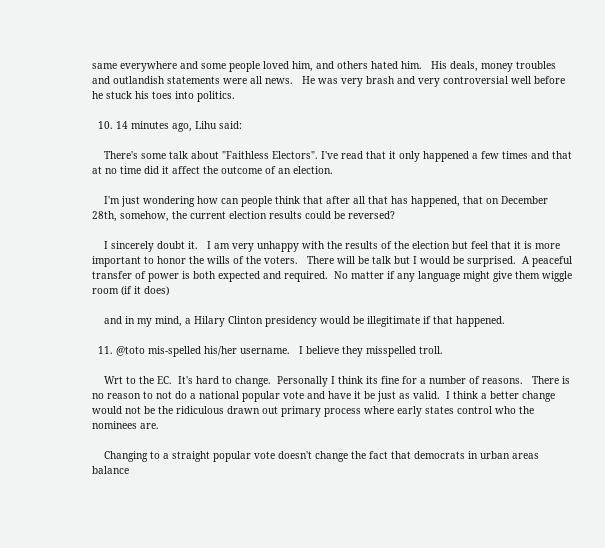same everywhere and some people loved him, and others hated him.   His deals, money troubles and outlandish statements were all news.   He was very brash and very controversial well before he stuck his toes into politics.

  10. 14 minutes ago, Lihu said:

    There's some talk about "Faithless Electors". I've read that it only happened a few times and that at no time did it affect the outcome of an election.

    I'm just wondering how can people think that after all that has happened, that on December 28th, somehow, the current election results could be reversed?

    I sincerely doubt it.   I am very unhappy with the results of the election but feel that it is more important to honor the wills of the voters.   There will be talk but I would be surprised.  A peaceful transfer of power is both expected and required.  No matter if any language might give them wiggle room (if it does)

    and in my mind, a Hilary Clinton presidency would be illegitimate if that happened.

  11. @toto mis-spelled his/her username.   I believe they misspelled troll.

    Wrt to the EC.  It's hard to change.  Personally I think its fine for a number of reasons.   There is no reason to not do a national popular vote and have it be just as valid.  I think a better change would not be the ridiculous drawn out primary process where early states control who the nominees are.

    Changing to a straight popular vote doesn't change the fact that democrats in urban areas balance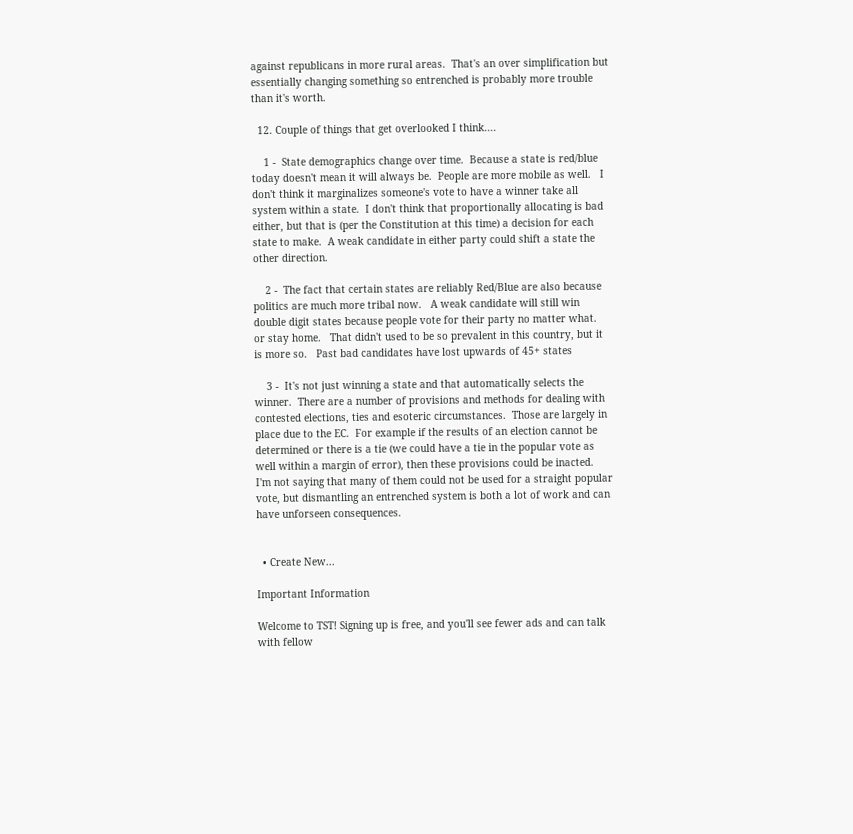against republicans in more rural areas.  That's an over simplification but essentially changing something so entrenched is probably more trouble than it's worth.

  12. Couple of things that get overlooked I think....

    1 -  State demographics change over time.  Because a state is red/blue today doesn't mean it will always be.  People are more mobile as well.   I don't think it marginalizes someone's vote to have a winner take all system within a state.  I don't think that proportionally allocating is bad either, but that is (per the Constitution at this time) a decision for each state to make.  A weak candidate in either party could shift a state the other direction.

    2 -  The fact that certain states are reliably Red/Blue are also because politics are much more tribal now.   A weak candidate will still win double digit states because people vote for their party no matter what.   or stay home.   That didn't used to be so prevalent in this country, but it is more so.   Past bad candidates have lost upwards of 45+ states

    3 -  It's not just winning a state and that automatically selects the winner.  There are a number of provisions and methods for dealing with contested elections, ties and esoteric circumstances.  Those are largely in place due to the EC.  For example if the results of an election cannot be determined or there is a tie (we could have a tie in the popular vote as well within a margin of error), then these provisions could be inacted.  I'm not saying that many of them could not be used for a straight popular vote, but dismantling an entrenched system is both a lot of work and can have unforseen consequences.


  • Create New...

Important Information

Welcome to TST! Signing up is free, and you'll see fewer ads and can talk with fellow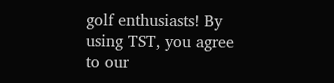golf enthusiasts! By using TST, you agree to our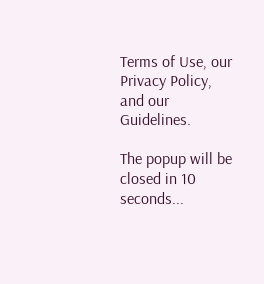Terms of Use, our Privacy Policy, and our Guidelines.

The popup will be closed in 10 seconds...